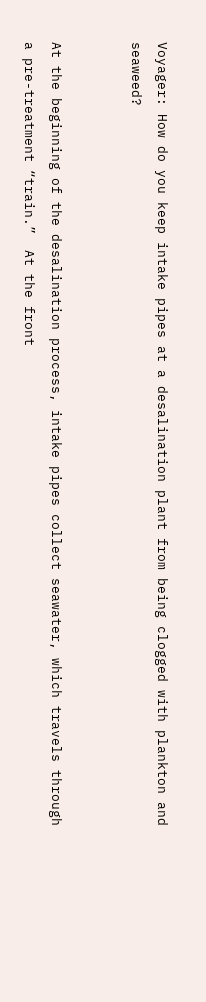Voyager: How do you keep intake pipes at a desalination plant from being clogged with plankton and seaweed?


At the beginning of the desalination process, intake pipes collect seawater, which travels through a pre-treatment “train.”  At the front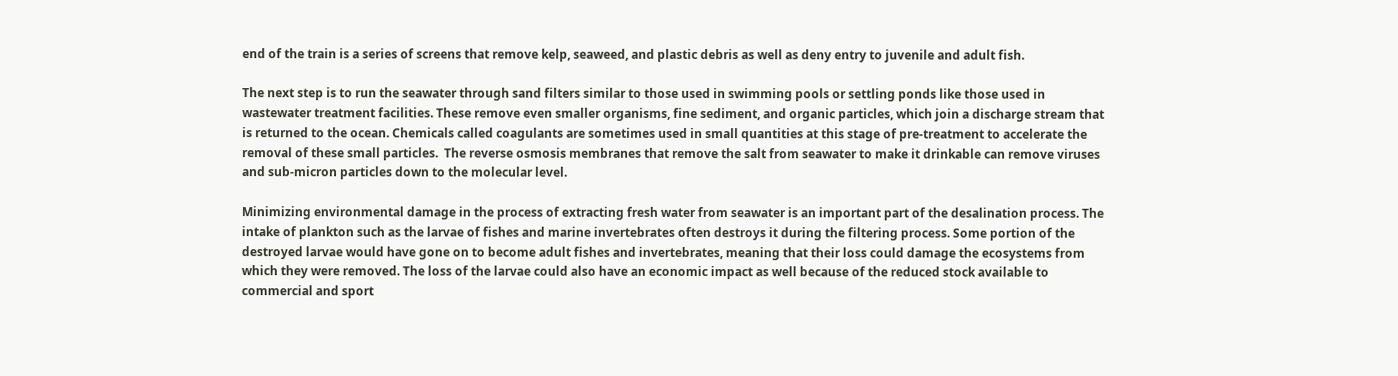end of the train is a series of screens that remove kelp, seaweed, and plastic debris as well as deny entry to juvenile and adult fish.

The next step is to run the seawater through sand filters similar to those used in swimming pools or settling ponds like those used in wastewater treatment facilities. These remove even smaller organisms, fine sediment, and organic particles, which join a discharge stream that is returned to the ocean. Chemicals called coagulants are sometimes used in small quantities at this stage of pre-treatment to accelerate the removal of these small particles.  The reverse osmosis membranes that remove the salt from seawater to make it drinkable can remove viruses and sub-micron particles down to the molecular level.

Minimizing environmental damage in the process of extracting fresh water from seawater is an important part of the desalination process. The intake of plankton such as the larvae of fishes and marine invertebrates often destroys it during the filtering process. Some portion of the destroyed larvae would have gone on to become adult fishes and invertebrates, meaning that their loss could damage the ecosystems from which they were removed. The loss of the larvae could also have an economic impact as well because of the reduced stock available to commercial and sport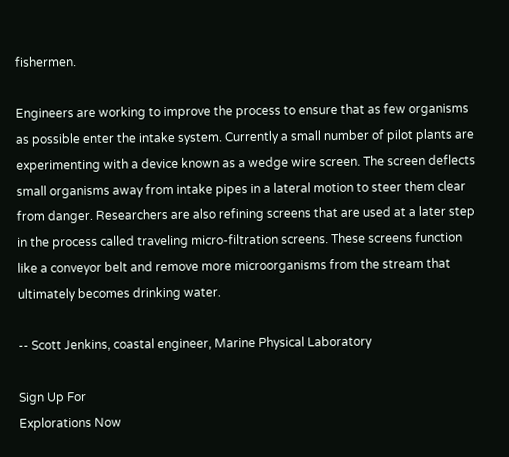fishermen.

Engineers are working to improve the process to ensure that as few organisms as possible enter the intake system. Currently a small number of pilot plants are experimenting with a device known as a wedge wire screen. The screen deflects small organisms away from intake pipes in a lateral motion to steer them clear from danger. Researchers are also refining screens that are used at a later step in the process called traveling micro-filtration screens. These screens function like a conveyor belt and remove more microorganisms from the stream that ultimately becomes drinking water.

-- Scott Jenkins, coastal engineer, Marine Physical Laboratory

Sign Up For
Explorations Now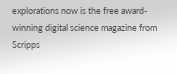explorations now is the free award-winning digital science magazine from Scripps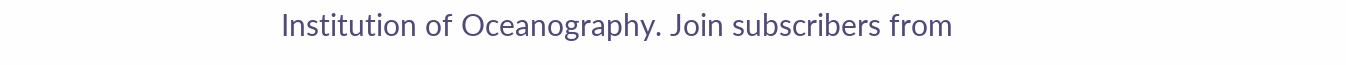Institution of Oceanography. Join subscribers from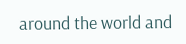around the world and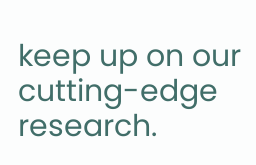keep up on our cutting-edge research.